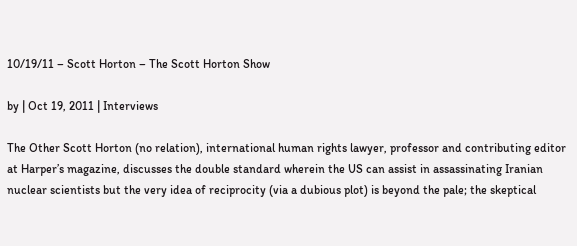10/19/11 – Scott Horton – The Scott Horton Show

by | Oct 19, 2011 | Interviews

The Other Scott Horton (no relation), international human rights lawyer, professor and contributing editor at Harper’s magazine, discusses the double standard wherein the US can assist in assassinating Iranian nuclear scientists but the very idea of reciprocity (via a dubious plot) is beyond the pale; the skeptical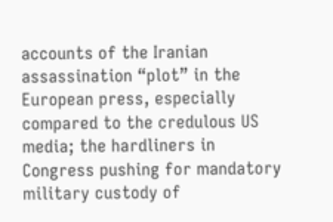accounts of the Iranian assassination “plot” in the European press, especially compared to the credulous US media; the hardliners in Congress pushing for mandatory military custody of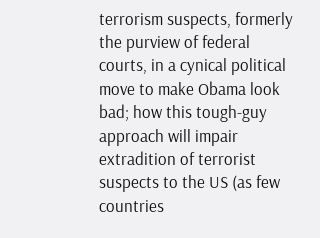terrorism suspects, formerly the purview of federal courts, in a cynical political move to make Obama look bad; how this tough-guy approach will impair extradition of terrorist suspects to the US (as few countries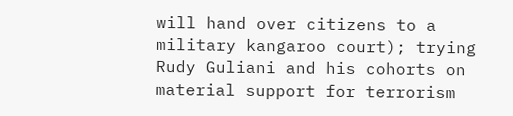will hand over citizens to a military kangaroo court); trying Rudy Guliani and his cohorts on material support for terrorism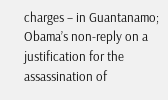charges – in Guantanamo; Obama’s non-reply on a justification for the assassination of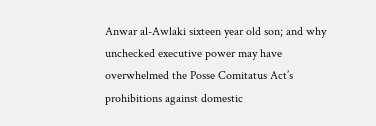Anwar al-Awlaki sixteen year old son; and why unchecked executive power may have overwhelmed the Posse Comitatus Act’s prohibitions against domestic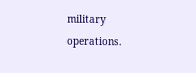military operations.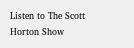Listen to The Scott Horton Show